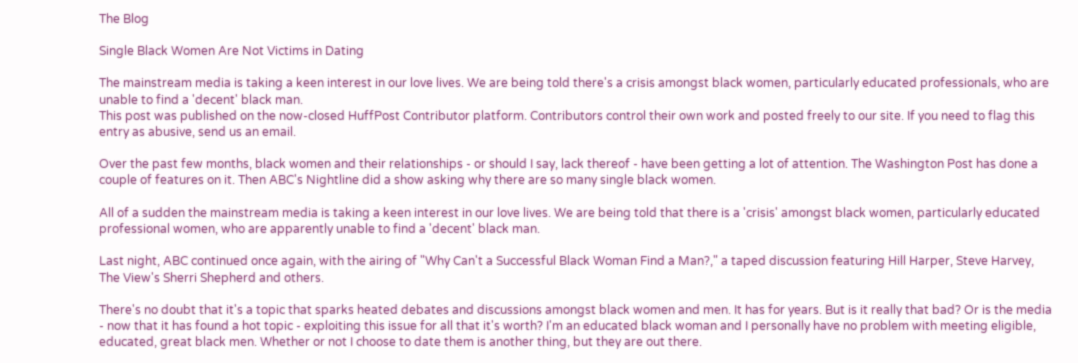The Blog

Single Black Women Are Not Victims in Dating

The mainstream media is taking a keen interest in our love lives. We are being told there's a crisis amongst black women, particularly educated professionals, who are unable to find a 'decent' black man.
This post was published on the now-closed HuffPost Contributor platform. Contributors control their own work and posted freely to our site. If you need to flag this entry as abusive, send us an email.

Over the past few months, black women and their relationships - or should I say, lack thereof - have been getting a lot of attention. The Washington Post has done a couple of features on it. Then ABC's Nightline did a show asking why there are so many single black women.

All of a sudden the mainstream media is taking a keen interest in our love lives. We are being told that there is a 'crisis' amongst black women, particularly educated professional women, who are apparently unable to find a 'decent' black man.

Last night, ABC continued once again, with the airing of "Why Can't a Successful Black Woman Find a Man?," a taped discussion featuring Hill Harper, Steve Harvey, The View's Sherri Shepherd and others.

There's no doubt that it's a topic that sparks heated debates and discussions amongst black women and men. It has for years. But is it really that bad? Or is the media - now that it has found a hot topic - exploiting this issue for all that it's worth? I'm an educated black woman and I personally have no problem with meeting eligible, educated, great black men. Whether or not I choose to date them is another thing, but they are out there.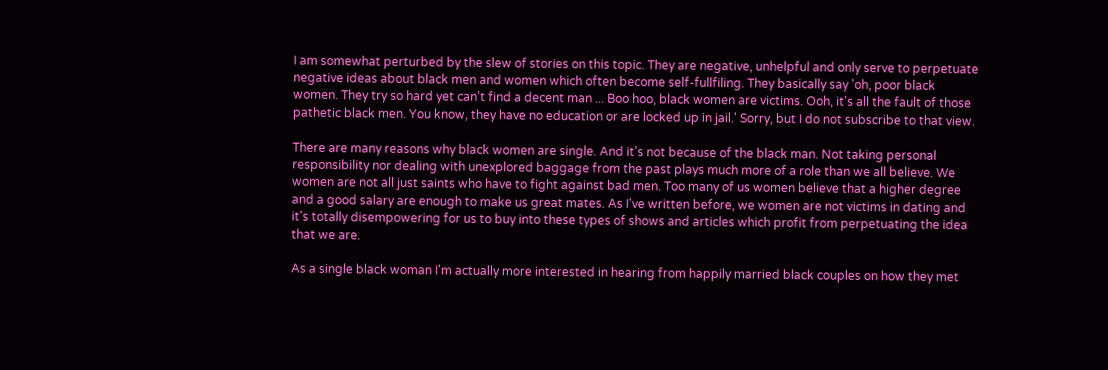I am somewhat perturbed by the slew of stories on this topic. They are negative, unhelpful and only serve to perpetuate negative ideas about black men and women which often become self-fullfiling. They basically say 'oh, poor black women. They try so hard yet can't find a decent man ... Boo hoo, black women are victims. Ooh, it's all the fault of those pathetic black men. You know, they have no education or are locked up in jail.' Sorry, but I do not subscribe to that view.

There are many reasons why black women are single. And it's not because of the black man. Not taking personal responsibility nor dealing with unexplored baggage from the past plays much more of a role than we all believe. We women are not all just saints who have to fight against bad men. Too many of us women believe that a higher degree and a good salary are enough to make us great mates. As I've written before, we women are not victims in dating and it's totally disempowering for us to buy into these types of shows and articles which profit from perpetuating the idea that we are.

As a single black woman I'm actually more interested in hearing from happily married black couples on how they met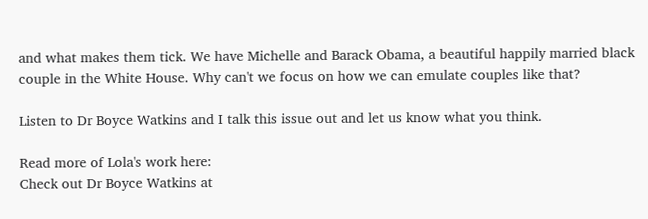and what makes them tick. We have Michelle and Barack Obama, a beautiful happily married black couple in the White House. Why can't we focus on how we can emulate couples like that?

Listen to Dr Boyce Watkins and I talk this issue out and let us know what you think.

Read more of Lola's work here:
Check out Dr Boyce Watkins at